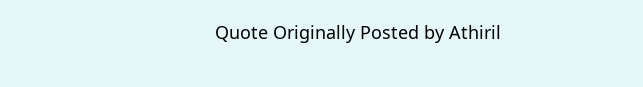Quote Originally Posted by Athiril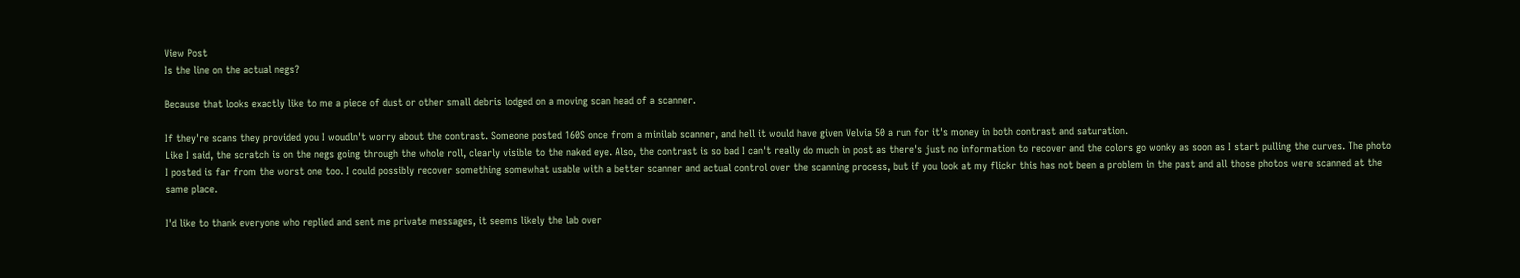View Post
Is the line on the actual negs?

Because that looks exactly like to me a piece of dust or other small debris lodged on a moving scan head of a scanner.

If they're scans they provided you I woudln't worry about the contrast. Someone posted 160S once from a minilab scanner, and hell it would have given Velvia 50 a run for it's money in both contrast and saturation.
Like I said, the scratch is on the negs going through the whole roll, clearly visible to the naked eye. Also, the contrast is so bad I can't really do much in post as there's just no information to recover and the colors go wonky as soon as I start pulling the curves. The photo I posted is far from the worst one too. I could possibly recover something somewhat usable with a better scanner and actual control over the scanning process, but if you look at my flickr this has not been a problem in the past and all those photos were scanned at the same place.

I'd like to thank everyone who replied and sent me private messages, it seems likely the lab over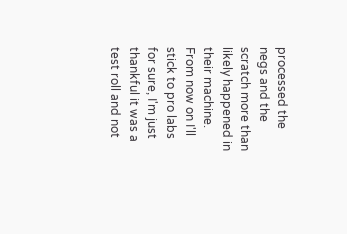processed the negs and the scratch more than likely happened in their machine. From now on I'll stick to pro labs for sure, I'm just thankful it was a test roll and not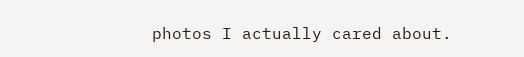photos I actually cared about.